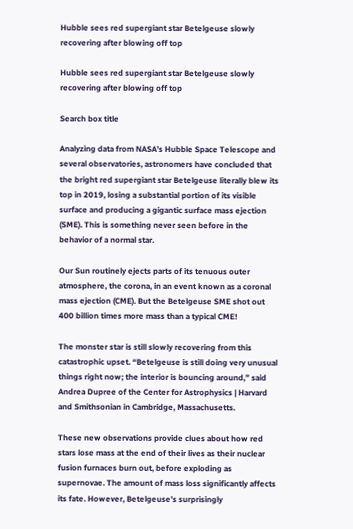Hubble sees red supergiant star Betelgeuse slowly recovering after blowing off top

Hubble sees red supergiant star Betelgeuse slowly recovering after blowing off top

Search box title

Analyzing data from NASA’s Hubble Space Telescope and several observatories, astronomers have concluded that the bright red supergiant star Betelgeuse literally blew its top in 2019, losing a substantial portion of its visible surface and producing a gigantic surface mass ejection (SME). This is something never seen before in the behavior of a normal star.

Our Sun routinely ejects parts of its tenuous outer atmosphere, the corona, in an event known as a coronal mass ejection (CME). But the Betelgeuse SME shot out 400 billion times more mass than a typical CME!

The monster star is still slowly recovering from this catastrophic upset. “Betelgeuse is still doing very unusual things right now; the interior is bouncing around,” said Andrea Dupree of the Center for Astrophysics | Harvard and Smithsonian in Cambridge, Massachusetts.

These new observations provide clues about how red stars lose mass at the end of their lives as their nuclear fusion furnaces burn out, before exploding as supernovae. The amount of mass loss significantly affects its fate. However, Betelgeuse’s surprisingly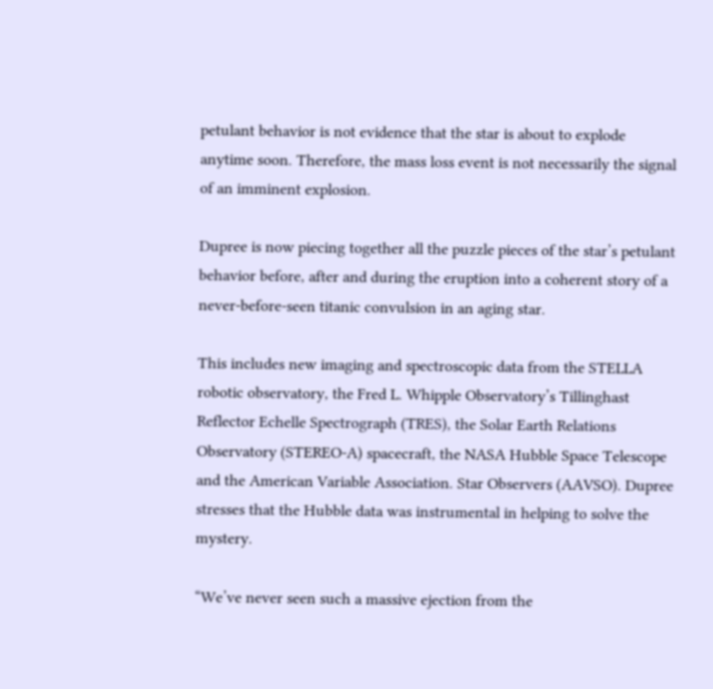petulant behavior is not evidence that the star is about to explode anytime soon. Therefore, the mass loss event is not necessarily the signal of an imminent explosion.

Dupree is now piecing together all the puzzle pieces of the star’s petulant behavior before, after and during the eruption into a coherent story of a never-before-seen titanic convulsion in an aging star.

This includes new imaging and spectroscopic data from the STELLA robotic observatory, the Fred L. Whipple Observatory’s Tillinghast Reflector Echelle Spectrograph (TRES), the Solar Earth Relations Observatory (STEREO-A) spacecraft, the NASA Hubble Space Telescope and the American Variable Association. Star Observers (AAVSO). Dupree stresses that the Hubble data was instrumental in helping to solve the mystery.

“We’ve never seen such a massive ejection from the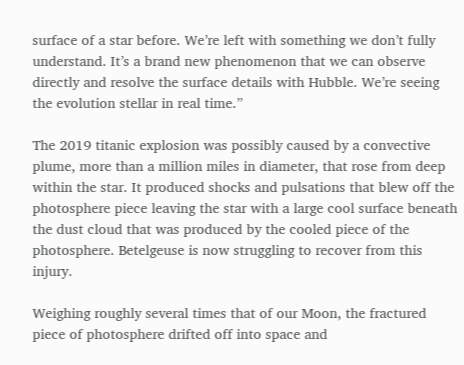surface of a star before. We’re left with something we don’t fully understand. It’s a brand new phenomenon that we can observe directly and resolve the surface details with Hubble. We’re seeing the evolution stellar in real time.”

The 2019 titanic explosion was possibly caused by a convective plume, more than a million miles in diameter, that rose from deep within the star. It produced shocks and pulsations that blew off the photosphere piece leaving the star with a large cool surface beneath the dust cloud that was produced by the cooled piece of the photosphere. Betelgeuse is now struggling to recover from this injury.

Weighing roughly several times that of our Moon, the fractured piece of photosphere drifted off into space and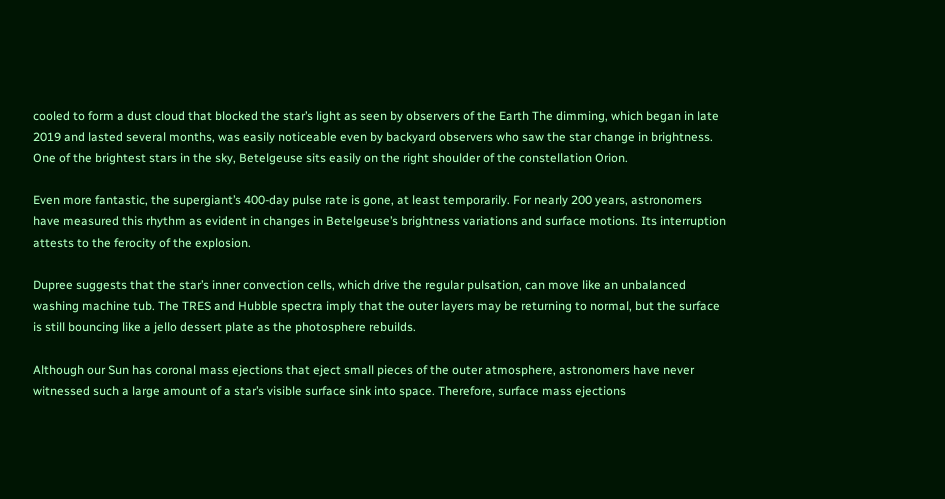cooled to form a dust cloud that blocked the star’s light as seen by observers of the Earth The dimming, which began in late 2019 and lasted several months, was easily noticeable even by backyard observers who saw the star change in brightness. One of the brightest stars in the sky, Betelgeuse sits easily on the right shoulder of the constellation Orion.

Even more fantastic, the supergiant’s 400-day pulse rate is gone, at least temporarily. For nearly 200 years, astronomers have measured this rhythm as evident in changes in Betelgeuse’s brightness variations and surface motions. Its interruption attests to the ferocity of the explosion.

Dupree suggests that the star’s inner convection cells, which drive the regular pulsation, can move like an unbalanced washing machine tub. The TRES and Hubble spectra imply that the outer layers may be returning to normal, but the surface is still bouncing like a jello dessert plate as the photosphere rebuilds.

Although our Sun has coronal mass ejections that eject small pieces of the outer atmosphere, astronomers have never witnessed such a large amount of a star’s visible surface sink into space. Therefore, surface mass ejections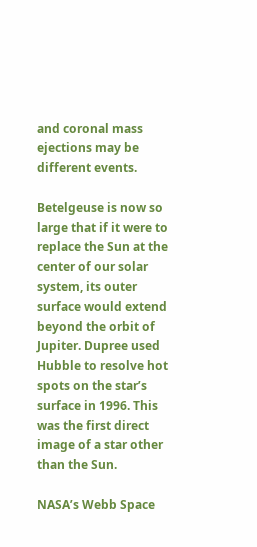and coronal mass ejections may be different events.

Betelgeuse is now so large that if it were to replace the Sun at the center of our solar system, its outer surface would extend beyond the orbit of Jupiter. Dupree used Hubble to resolve hot spots on the star’s surface in 1996. This was the first direct image of a star other than the Sun.

NASA’s Webb Space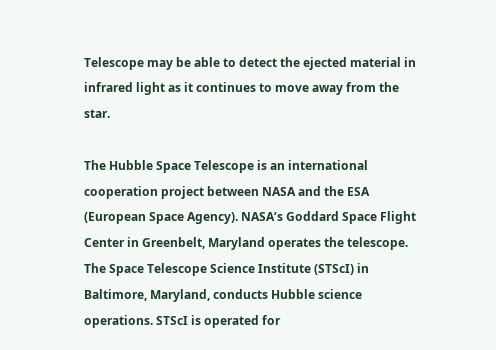Telescope may be able to detect the ejected material in infrared light as it continues to move away from the star.

The Hubble Space Telescope is an international cooperation project between NASA and the ESA (European Space Agency). NASA’s Goddard Space Flight Center in Greenbelt, Maryland operates the telescope. The Space Telescope Science Institute (STScI) in Baltimore, Maryland, conducts Hubble science operations. STScI is operated for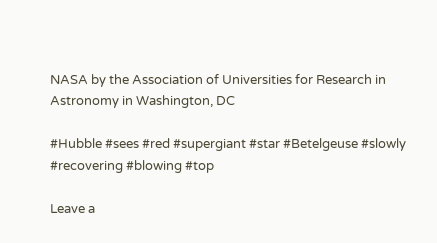NASA by the Association of Universities for Research in Astronomy in Washington, DC

#Hubble #sees #red #supergiant #star #Betelgeuse #slowly #recovering #blowing #top

Leave a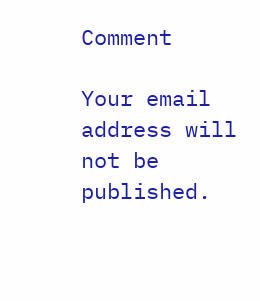Comment

Your email address will not be published.